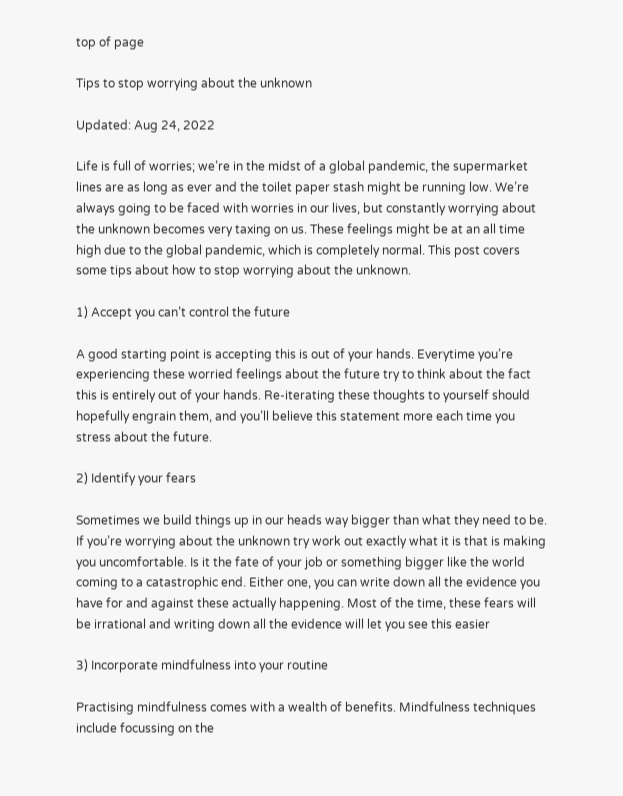top of page

Tips to stop worrying about the unknown

Updated: Aug 24, 2022

Life is full of worries; we’re in the midst of a global pandemic, the supermarket lines are as long as ever and the toilet paper stash might be running low. We’re always going to be faced with worries in our lives, but constantly worrying about the unknown becomes very taxing on us. These feelings might be at an all time high due to the global pandemic, which is completely normal. This post covers some tips about how to stop worrying about the unknown.

1) Accept you can’t control the future

A good starting point is accepting this is out of your hands. Everytime you’re experiencing these worried feelings about the future try to think about the fact this is entirely out of your hands. Re-iterating these thoughts to yourself should hopefully engrain them, and you’ll believe this statement more each time you stress about the future.

2) Identify your fears

Sometimes we build things up in our heads way bigger than what they need to be. If you’re worrying about the unknown try work out exactly what it is that is making you uncomfortable. Is it the fate of your job or something bigger like the world coming to a catastrophic end. Either one, you can write down all the evidence you have for and against these actually happening. Most of the time, these fears will be irrational and writing down all the evidence will let you see this easier

3) Incorporate mindfulness into your routine

Practising mindfulness comes with a wealth of benefits. Mindfulness techniques include focussing on the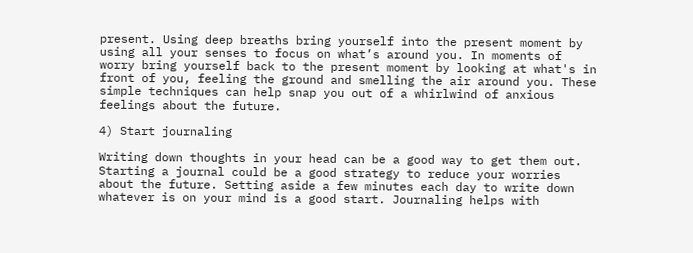present. Using deep breaths bring yourself into the present moment by using all your senses to focus on what’s around you. In moments of worry bring yourself back to the present moment by looking at what's in front of you, feeling the ground and smelling the air around you. These simple techniques can help snap you out of a whirlwind of anxious feelings about the future.

4) Start journaling

Writing down thoughts in your head can be a good way to get them out. Starting a journal could be a good strategy to reduce your worries about the future. Setting aside a few minutes each day to write down whatever is on your mind is a good start. Journaling helps with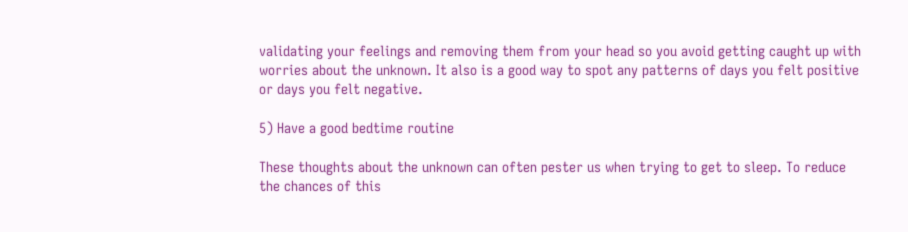validating your feelings and removing them from your head so you avoid getting caught up with worries about the unknown. It also is a good way to spot any patterns of days you felt positive or days you felt negative.

5) Have a good bedtime routine

These thoughts about the unknown can often pester us when trying to get to sleep. To reduce the chances of this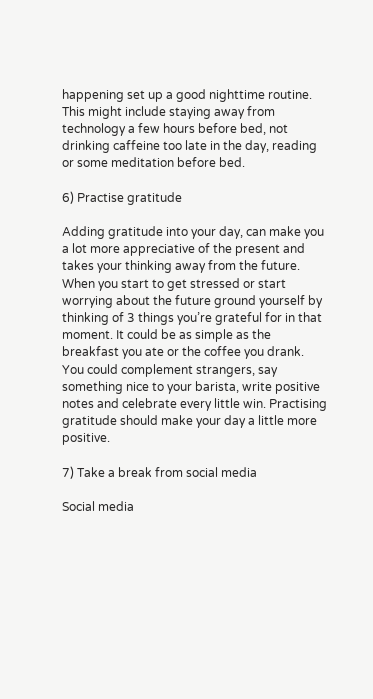happening set up a good nighttime routine. This might include staying away from technology a few hours before bed, not drinking caffeine too late in the day, reading or some meditation before bed.

6) Practise gratitude

Adding gratitude into your day, can make you a lot more appreciative of the present and takes your thinking away from the future. When you start to get stressed or start worrying about the future ground yourself by thinking of 3 things you’re grateful for in that moment. It could be as simple as the breakfast you ate or the coffee you drank. You could complement strangers, say something nice to your barista, write positive notes and celebrate every little win. Practising gratitude should make your day a little more positive.

7) Take a break from social media

Social media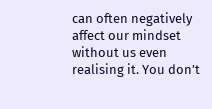can often negatively affect our mindset without us even realising it. You don’t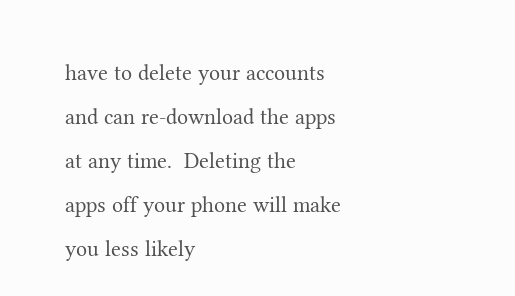have to delete your accounts and can re-download the apps at any time.  Deleting the apps off your phone will make you less likely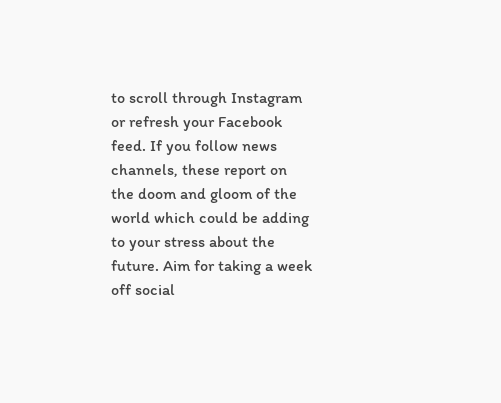to scroll through Instagram or refresh your Facebook feed. If you follow news channels, these report on the doom and gloom of the world which could be adding to your stress about the future. Aim for taking a week off social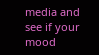media and see if your mood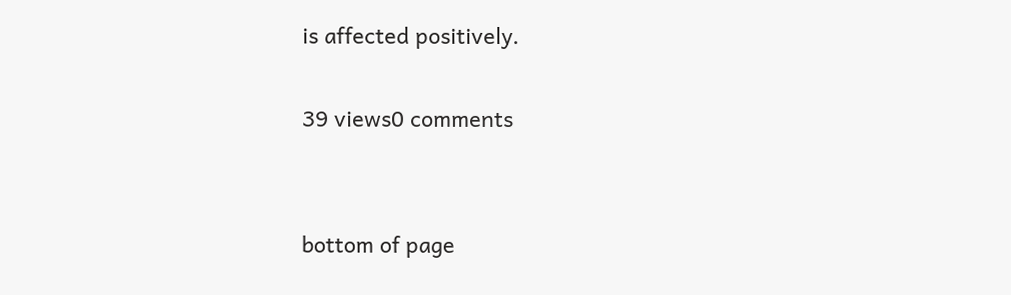is affected positively.

39 views0 comments


bottom of page